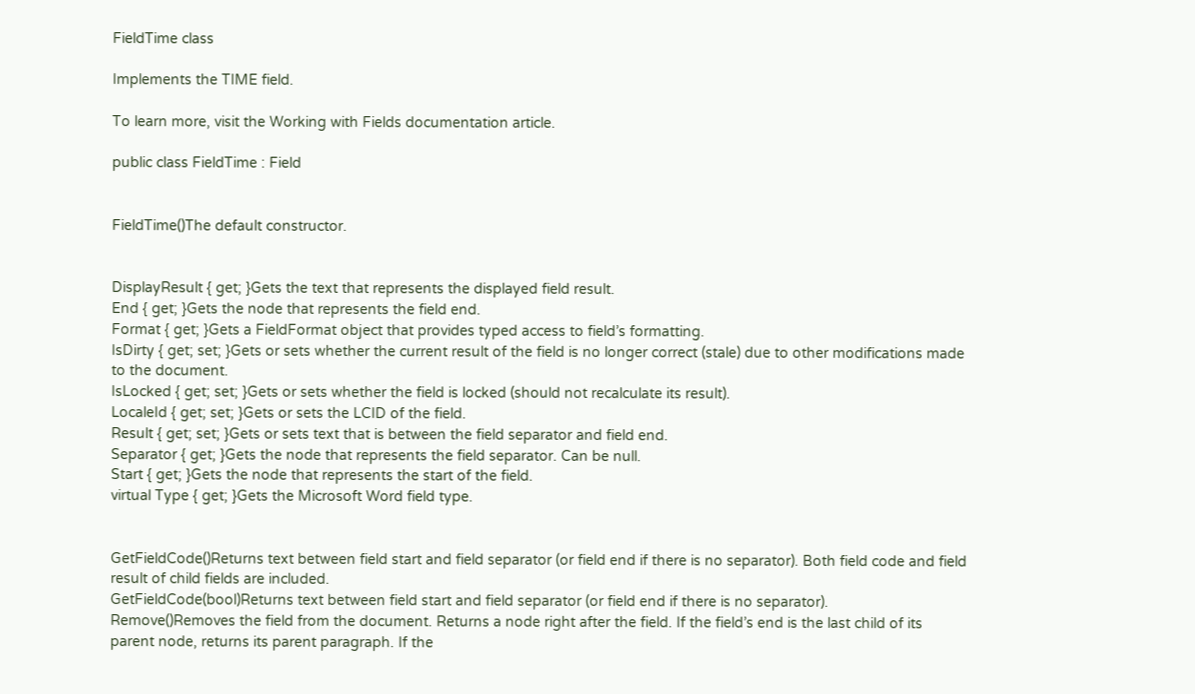FieldTime class

Implements the TIME field.

To learn more, visit the Working with Fields documentation article.

public class FieldTime : Field


FieldTime()The default constructor.


DisplayResult { get; }Gets the text that represents the displayed field result.
End { get; }Gets the node that represents the field end.
Format { get; }Gets a FieldFormat object that provides typed access to field’s formatting.
IsDirty { get; set; }Gets or sets whether the current result of the field is no longer correct (stale) due to other modifications made to the document.
IsLocked { get; set; }Gets or sets whether the field is locked (should not recalculate its result).
LocaleId { get; set; }Gets or sets the LCID of the field.
Result { get; set; }Gets or sets text that is between the field separator and field end.
Separator { get; }Gets the node that represents the field separator. Can be null.
Start { get; }Gets the node that represents the start of the field.
virtual Type { get; }Gets the Microsoft Word field type.


GetFieldCode()Returns text between field start and field separator (or field end if there is no separator). Both field code and field result of child fields are included.
GetFieldCode(bool)Returns text between field start and field separator (or field end if there is no separator).
Remove()Removes the field from the document. Returns a node right after the field. If the field’s end is the last child of its parent node, returns its parent paragraph. If the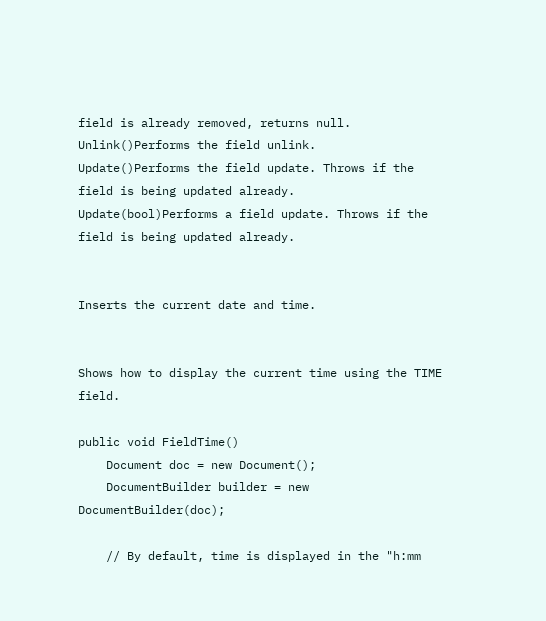field is already removed, returns null.
Unlink()Performs the field unlink.
Update()Performs the field update. Throws if the field is being updated already.
Update(bool)Performs a field update. Throws if the field is being updated already.


Inserts the current date and time.


Shows how to display the current time using the TIME field.

public void FieldTime()
    Document doc = new Document();
    DocumentBuilder builder = new DocumentBuilder(doc);

    // By default, time is displayed in the "h:mm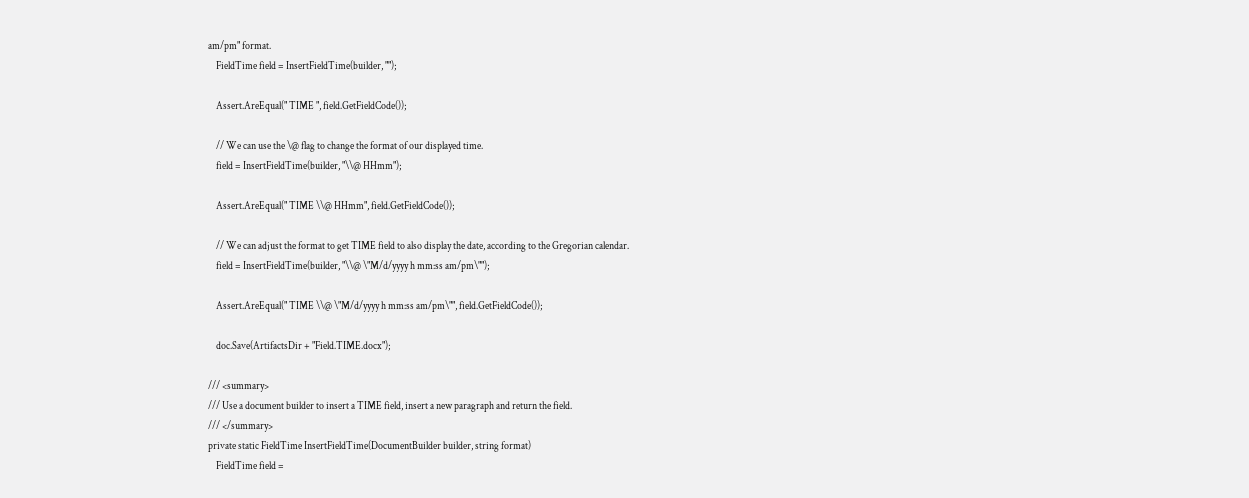am/pm" format.
    FieldTime field = InsertFieldTime(builder, "");

    Assert.AreEqual(" TIME ", field.GetFieldCode());

    // We can use the \@ flag to change the format of our displayed time.
    field = InsertFieldTime(builder, "\\@ HHmm");

    Assert.AreEqual(" TIME \\@ HHmm", field.GetFieldCode());

    // We can adjust the format to get TIME field to also display the date, according to the Gregorian calendar.
    field = InsertFieldTime(builder, "\\@ \"M/d/yyyy h mm:ss am/pm\"");

    Assert.AreEqual(" TIME \\@ \"M/d/yyyy h mm:ss am/pm\"", field.GetFieldCode());

    doc.Save(ArtifactsDir + "Field.TIME.docx");

/// <summary>
/// Use a document builder to insert a TIME field, insert a new paragraph and return the field.
/// </summary>
private static FieldTime InsertFieldTime(DocumentBuilder builder, string format)
    FieldTime field =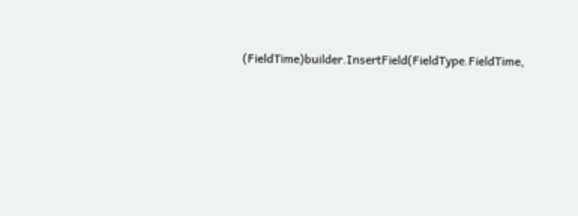(FieldTime)builder.InsertField(FieldType.FieldTime,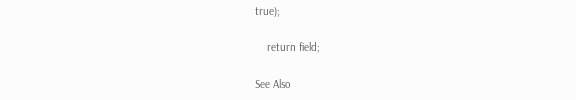true);

    return field;

See Also